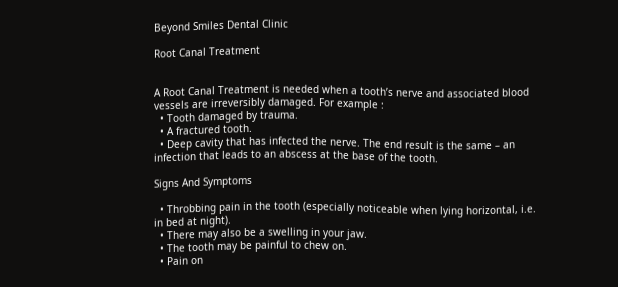Beyond Smiles Dental Clinic

Root Canal Treatment


A Root Canal Treatment is needed when a tooth’s nerve and associated blood vessels are irreversibly damaged. For example :
  • Tooth damaged by trauma.
  • A fractured tooth.
  • Deep cavity that has infected the nerve. The end result is the same – an infection that leads to an abscess at the base of the tooth.

Signs And Symptoms

  • Throbbing pain in the tooth (especially noticeable when lying horizontal, i.e. in bed at night).
  • There may also be a swelling in your jaw.
  • The tooth may be painful to chew on.
  • Pain on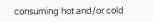consuming hot and/or cold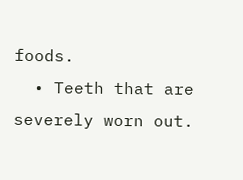foods.
  • Teeth that are severely worn out.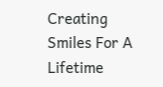Creating Smiles For A Lifetime